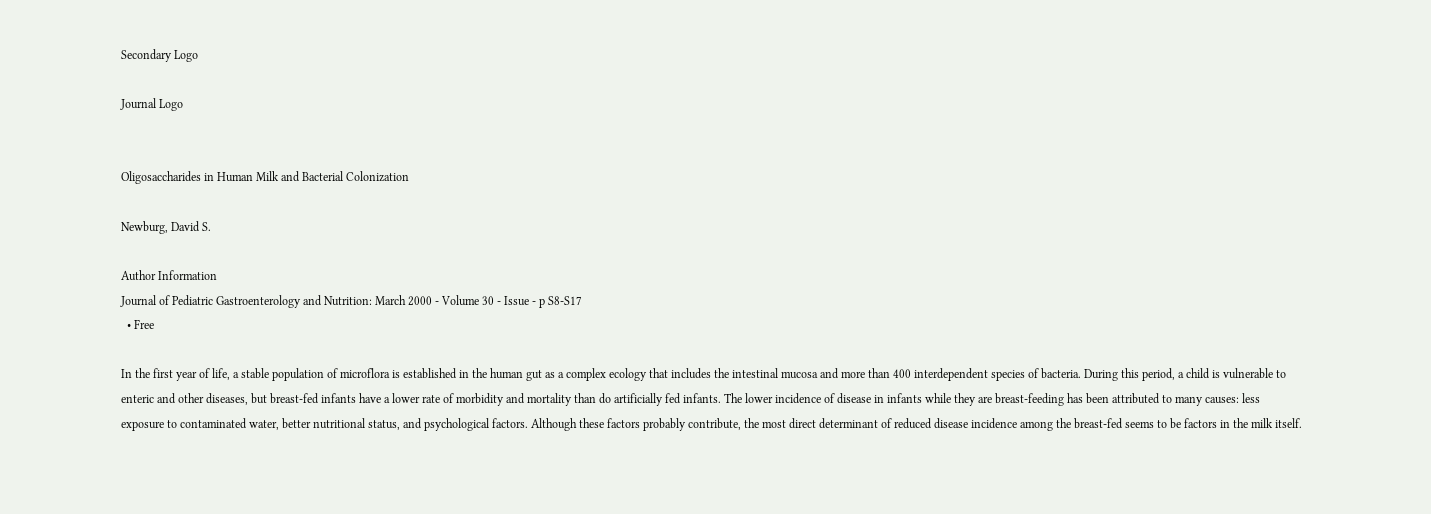Secondary Logo

Journal Logo


Oligosaccharides in Human Milk and Bacterial Colonization

Newburg, David S.

Author Information
Journal of Pediatric Gastroenterology and Nutrition: March 2000 - Volume 30 - Issue - p S8-S17
  • Free

In the first year of life, a stable population of microflora is established in the human gut as a complex ecology that includes the intestinal mucosa and more than 400 interdependent species of bacteria. During this period, a child is vulnerable to enteric and other diseases, but breast-fed infants have a lower rate of morbidity and mortality than do artificially fed infants. The lower incidence of disease in infants while they are breast-feeding has been attributed to many causes: less exposure to contaminated water, better nutritional status, and psychological factors. Although these factors probably contribute, the most direct determinant of reduced disease incidence among the breast-fed seems to be factors in the milk itself.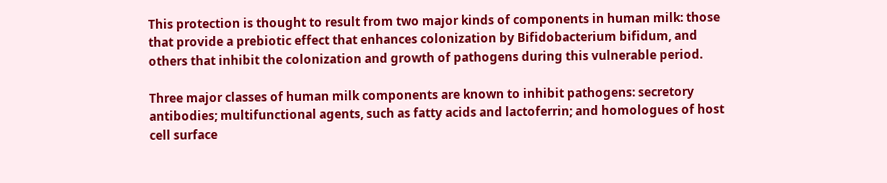This protection is thought to result from two major kinds of components in human milk: those that provide a prebiotic effect that enhances colonization by Bifidobacterium bifidum, and others that inhibit the colonization and growth of pathogens during this vulnerable period.

Three major classes of human milk components are known to inhibit pathogens: secretory antibodies; multifunctional agents, such as fatty acids and lactoferrin; and homologues of host cell surface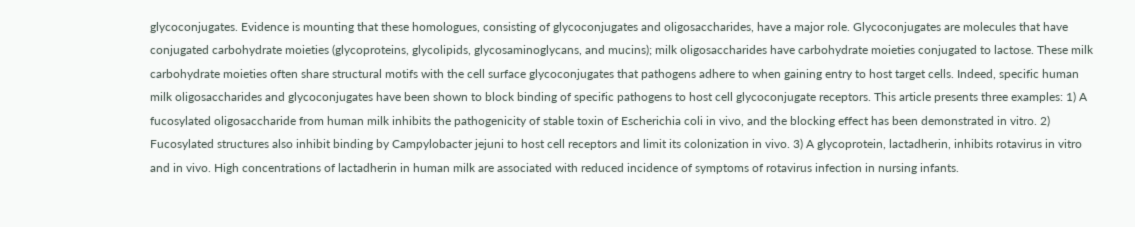glycoconjugates. Evidence is mounting that these homologues, consisting of glycoconjugates and oligosaccharides, have a major role. Glycoconjugates are molecules that have conjugated carbohydrate moieties (glycoproteins, glycolipids, glycosaminoglycans, and mucins); milk oligosaccharides have carbohydrate moieties conjugated to lactose. These milk carbohydrate moieties often share structural motifs with the cell surface glycoconjugates that pathogens adhere to when gaining entry to host target cells. Indeed, specific human milk oligosaccharides and glycoconjugates have been shown to block binding of specific pathogens to host cell glycoconjugate receptors. This article presents three examples: 1) A fucosylated oligosaccharide from human milk inhibits the pathogenicity of stable toxin of Escherichia coli in vivo, and the blocking effect has been demonstrated in vitro. 2) Fucosylated structures also inhibit binding by Campylobacter jejuni to host cell receptors and limit its colonization in vivo. 3) A glycoprotein, lactadherin, inhibits rotavirus in vitro and in vivo. High concentrations of lactadherin in human milk are associated with reduced incidence of symptoms of rotavirus infection in nursing infants.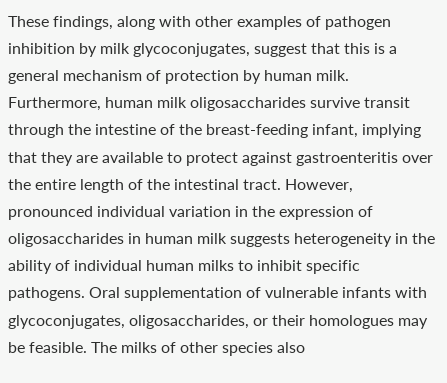These findings, along with other examples of pathogen inhibition by milk glycoconjugates, suggest that this is a general mechanism of protection by human milk. Furthermore, human milk oligosaccharides survive transit through the intestine of the breast-feeding infant, implying that they are available to protect against gastroenteritis over the entire length of the intestinal tract. However, pronounced individual variation in the expression of oligosaccharides in human milk suggests heterogeneity in the ability of individual human milks to inhibit specific pathogens. Oral supplementation of vulnerable infants with glycoconjugates, oligosaccharides, or their homologues may be feasible. The milks of other species also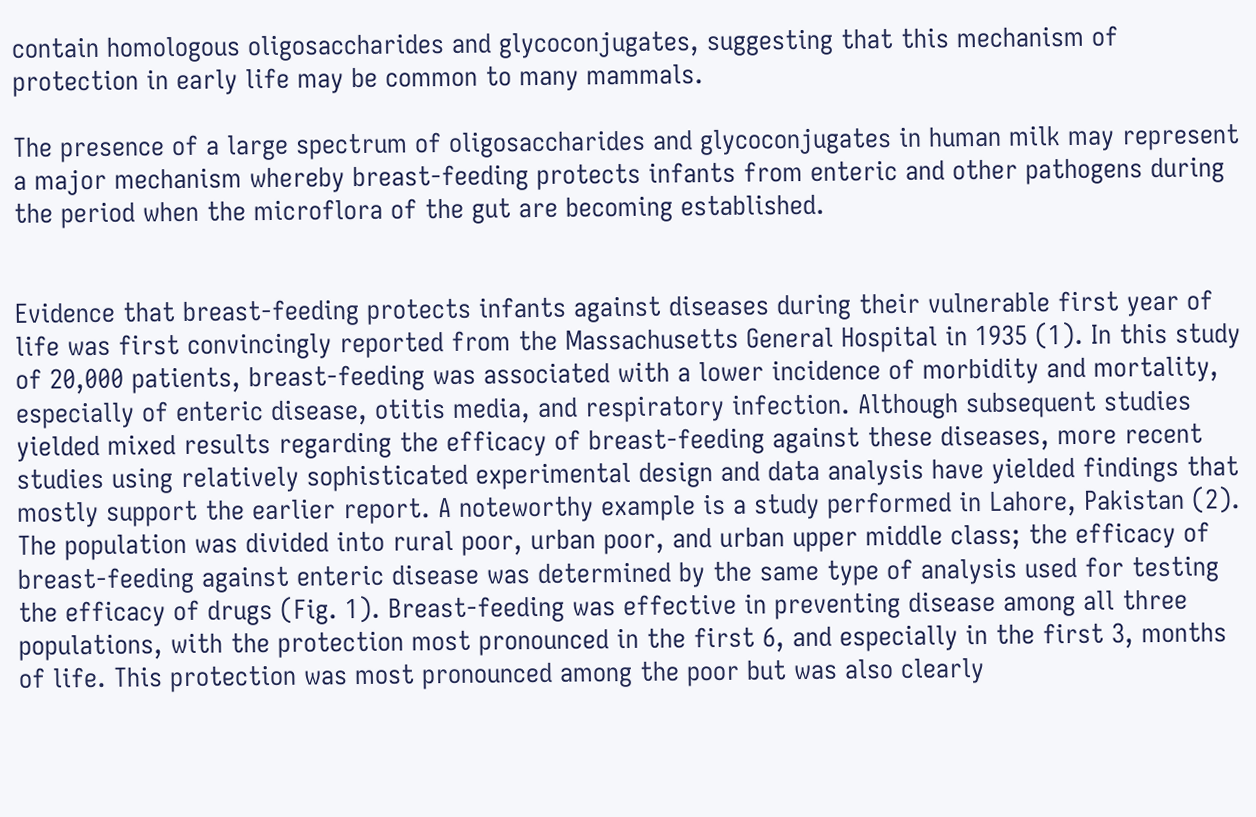contain homologous oligosaccharides and glycoconjugates, suggesting that this mechanism of protection in early life may be common to many mammals.

The presence of a large spectrum of oligosaccharides and glycoconjugates in human milk may represent a major mechanism whereby breast-feeding protects infants from enteric and other pathogens during the period when the microflora of the gut are becoming established.


Evidence that breast-feeding protects infants against diseases during their vulnerable first year of life was first convincingly reported from the Massachusetts General Hospital in 1935 (1). In this study of 20,000 patients, breast-feeding was associated with a lower incidence of morbidity and mortality, especially of enteric disease, otitis media, and respiratory infection. Although subsequent studies yielded mixed results regarding the efficacy of breast-feeding against these diseases, more recent studies using relatively sophisticated experimental design and data analysis have yielded findings that mostly support the earlier report. A noteworthy example is a study performed in Lahore, Pakistan (2). The population was divided into rural poor, urban poor, and urban upper middle class; the efficacy of breast-feeding against enteric disease was determined by the same type of analysis used for testing the efficacy of drugs (Fig. 1). Breast-feeding was effective in preventing disease among all three populations, with the protection most pronounced in the first 6, and especially in the first 3, months of life. This protection was most pronounced among the poor but was also clearly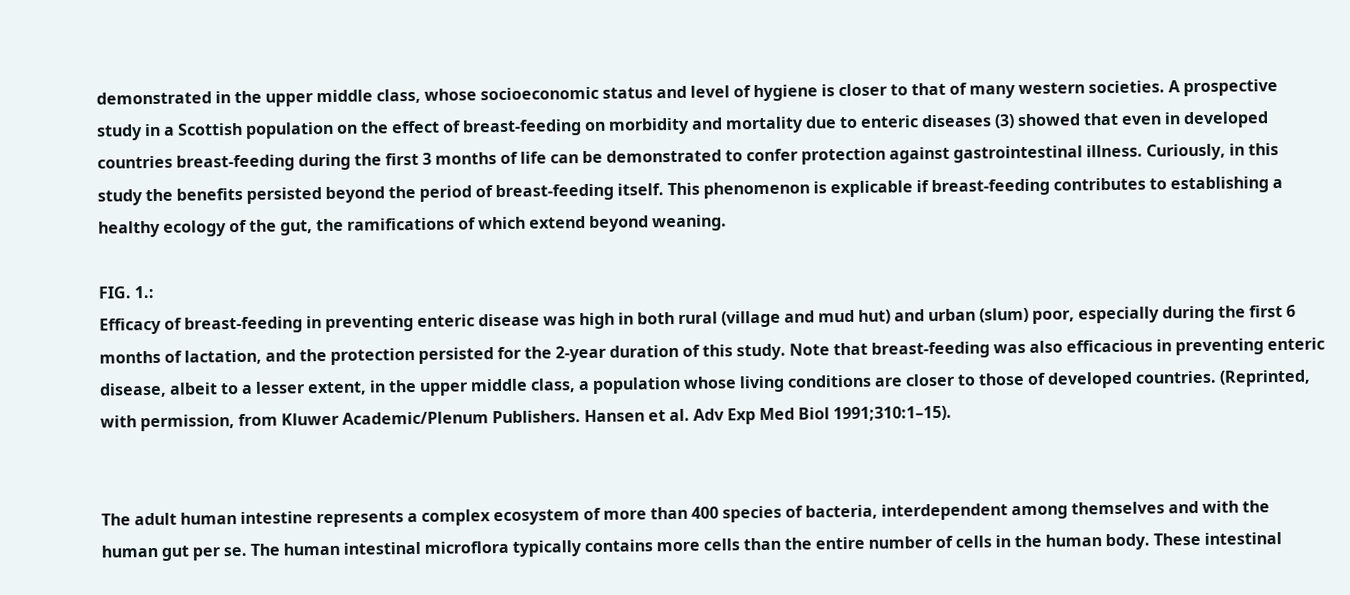demonstrated in the upper middle class, whose socioeconomic status and level of hygiene is closer to that of many western societies. A prospective study in a Scottish population on the effect of breast-feeding on morbidity and mortality due to enteric diseases (3) showed that even in developed countries breast-feeding during the first 3 months of life can be demonstrated to confer protection against gastrointestinal illness. Curiously, in this study the benefits persisted beyond the period of breast-feeding itself. This phenomenon is explicable if breast-feeding contributes to establishing a healthy ecology of the gut, the ramifications of which extend beyond weaning.

FIG. 1.:
Efficacy of breast-feeding in preventing enteric disease was high in both rural (village and mud hut) and urban (slum) poor, especially during the first 6 months of lactation, and the protection persisted for the 2-year duration of this study. Note that breast-feeding was also efficacious in preventing enteric disease, albeit to a lesser extent, in the upper middle class, a population whose living conditions are closer to those of developed countries. (Reprinted, with permission, from Kluwer Academic/Plenum Publishers. Hansen et al. Adv Exp Med Biol 1991;310:1–15).


The adult human intestine represents a complex ecosystem of more than 400 species of bacteria, interdependent among themselves and with the human gut per se. The human intestinal microflora typically contains more cells than the entire number of cells in the human body. These intestinal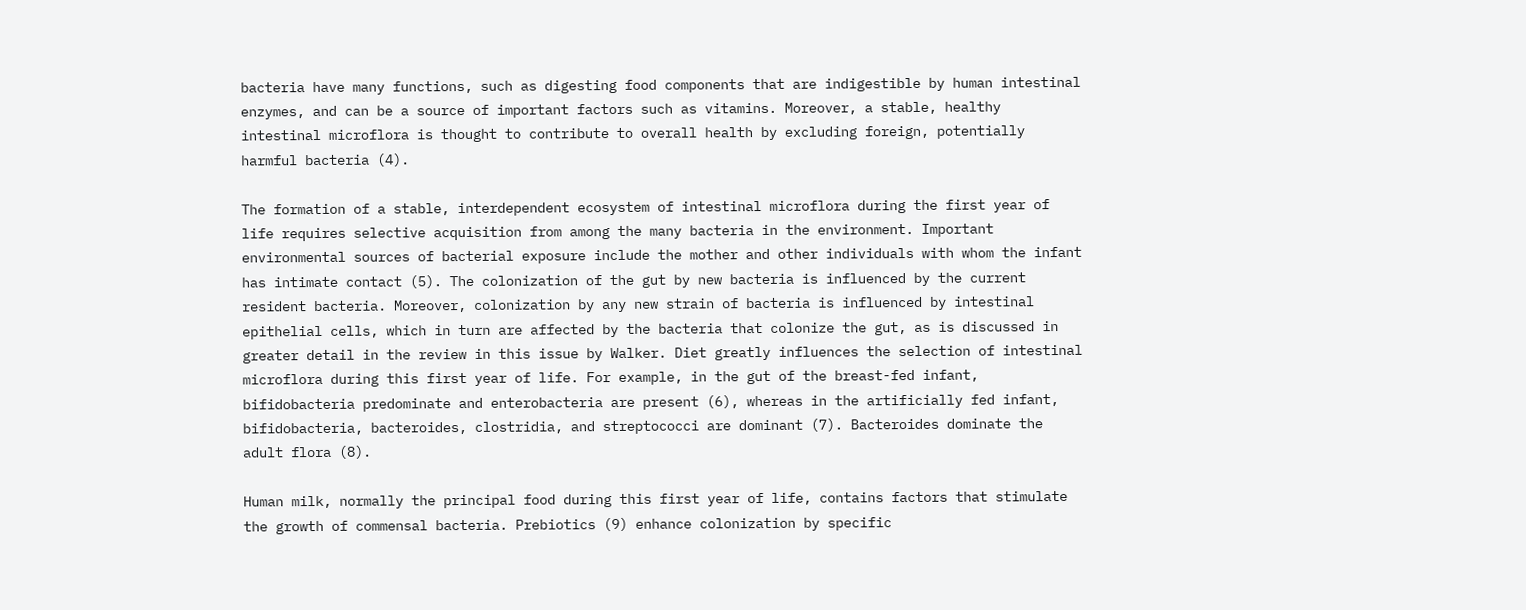bacteria have many functions, such as digesting food components that are indigestible by human intestinal enzymes, and can be a source of important factors such as vitamins. Moreover, a stable, healthy intestinal microflora is thought to contribute to overall health by excluding foreign, potentially harmful bacteria (4).

The formation of a stable, interdependent ecosystem of intestinal microflora during the first year of life requires selective acquisition from among the many bacteria in the environment. Important environmental sources of bacterial exposure include the mother and other individuals with whom the infant has intimate contact (5). The colonization of the gut by new bacteria is influenced by the current resident bacteria. Moreover, colonization by any new strain of bacteria is influenced by intestinal epithelial cells, which in turn are affected by the bacteria that colonize the gut, as is discussed in greater detail in the review in this issue by Walker. Diet greatly influences the selection of intestinal microflora during this first year of life. For example, in the gut of the breast-fed infant, bifidobacteria predominate and enterobacteria are present (6), whereas in the artificially fed infant, bifidobacteria, bacteroides, clostridia, and streptococci are dominant (7). Bacteroides dominate the adult flora (8).

Human milk, normally the principal food during this first year of life, contains factors that stimulate the growth of commensal bacteria. Prebiotics (9) enhance colonization by specific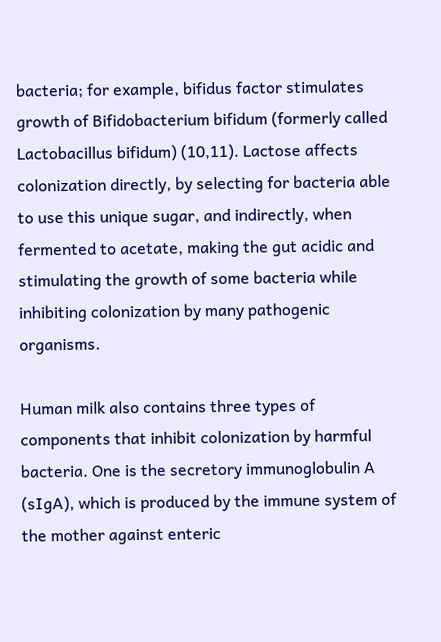bacteria; for example, bifidus factor stimulates growth of Bifidobacterium bifidum (formerly called Lactobacillus bifidum) (10,11). Lactose affects colonization directly, by selecting for bacteria able to use this unique sugar, and indirectly, when fermented to acetate, making the gut acidic and stimulating the growth of some bacteria while inhibiting colonization by many pathogenic organisms.

Human milk also contains three types of components that inhibit colonization by harmful bacteria. One is the secretory immunoglobulin A (sIgA), which is produced by the immune system of the mother against enteric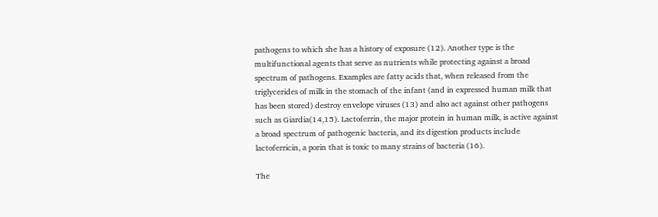pathogens to which she has a history of exposure (12). Another type is the multifunctional agents that serve as nutrients while protecting against a broad spectrum of pathogens. Examples are fatty acids that, when released from the triglycerides of milk in the stomach of the infant (and in expressed human milk that has been stored) destroy envelope viruses (13) and also act against other pathogens such as Giardia(14,15). Lactoferrin, the major protein in human milk, is active against a broad spectrum of pathogenic bacteria, and its digestion products include lactoferricin, a porin that is toxic to many strains of bacteria (16).

The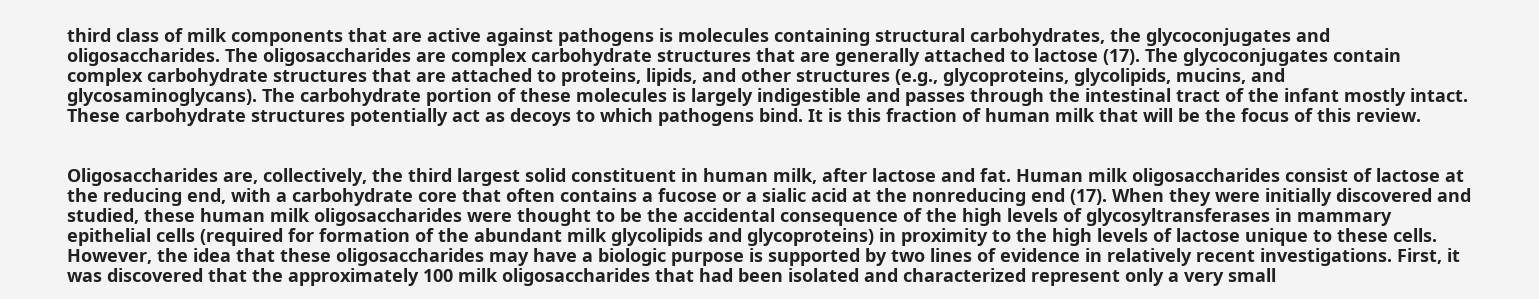third class of milk components that are active against pathogens is molecules containing structural carbohydrates, the glycoconjugates and oligosaccharides. The oligosaccharides are complex carbohydrate structures that are generally attached to lactose (17). The glycoconjugates contain complex carbohydrate structures that are attached to proteins, lipids, and other structures (e.g., glycoproteins, glycolipids, mucins, and glycosaminoglycans). The carbohydrate portion of these molecules is largely indigestible and passes through the intestinal tract of the infant mostly intact. These carbohydrate structures potentially act as decoys to which pathogens bind. It is this fraction of human milk that will be the focus of this review.


Oligosaccharides are, collectively, the third largest solid constituent in human milk, after lactose and fat. Human milk oligosaccharides consist of lactose at the reducing end, with a carbohydrate core that often contains a fucose or a sialic acid at the nonreducing end (17). When they were initially discovered and studied, these human milk oligosaccharides were thought to be the accidental consequence of the high levels of glycosyltransferases in mammary epithelial cells (required for formation of the abundant milk glycolipids and glycoproteins) in proximity to the high levels of lactose unique to these cells. However, the idea that these oligosaccharides may have a biologic purpose is supported by two lines of evidence in relatively recent investigations. First, it was discovered that the approximately 100 milk oligosaccharides that had been isolated and characterized represent only a very small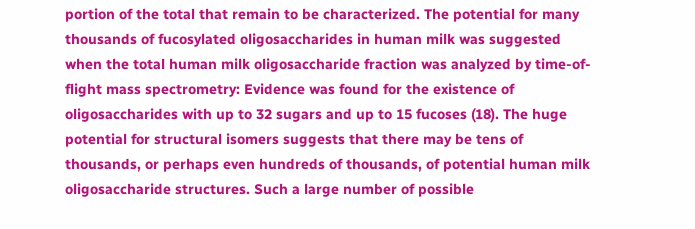portion of the total that remain to be characterized. The potential for many thousands of fucosylated oligosaccharides in human milk was suggested when the total human milk oligosaccharide fraction was analyzed by time-of-flight mass spectrometry: Evidence was found for the existence of oligosaccharides with up to 32 sugars and up to 15 fucoses (18). The huge potential for structural isomers suggests that there may be tens of thousands, or perhaps even hundreds of thousands, of potential human milk oligosaccharide structures. Such a large number of possible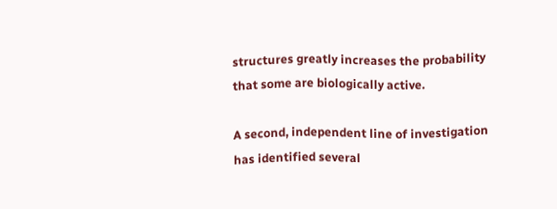structures greatly increases the probability that some are biologically active.

A second, independent line of investigation has identified several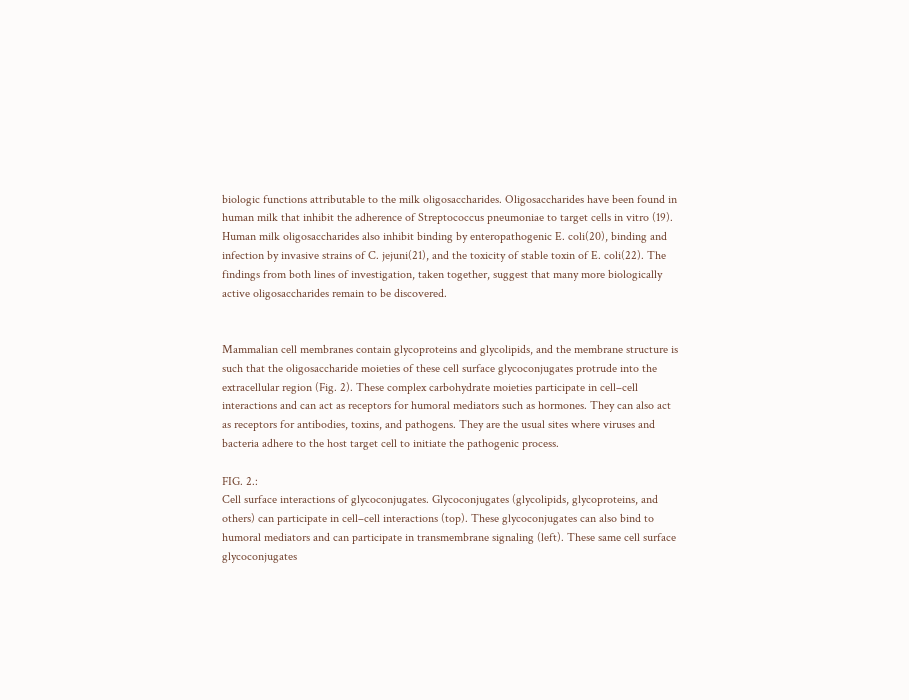biologic functions attributable to the milk oligosaccharides. Oligosaccharides have been found in human milk that inhibit the adherence of Streptococcus pneumoniae to target cells in vitro (19). Human milk oligosaccharides also inhibit binding by enteropathogenic E. coli(20), binding and infection by invasive strains of C. jejuni(21), and the toxicity of stable toxin of E. coli(22). The findings from both lines of investigation, taken together, suggest that many more biologically active oligosaccharides remain to be discovered.


Mammalian cell membranes contain glycoproteins and glycolipids, and the membrane structure is such that the oligosaccharide moieties of these cell surface glycoconjugates protrude into the extracellular region (Fig. 2). These complex carbohydrate moieties participate in cell–cell interactions and can act as receptors for humoral mediators such as hormones. They can also act as receptors for antibodies, toxins, and pathogens. They are the usual sites where viruses and bacteria adhere to the host target cell to initiate the pathogenic process.

FIG. 2.:
Cell surface interactions of glycoconjugates. Glycoconjugates (glycolipids, glycoproteins, and others) can participate in cell–cell interactions (top). These glycoconjugates can also bind to humoral mediators and can participate in transmembrane signaling (left). These same cell surface glycoconjugates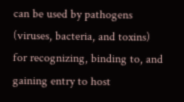can be used by pathogens (viruses, bacteria, and toxins) for recognizing, binding to, and gaining entry to host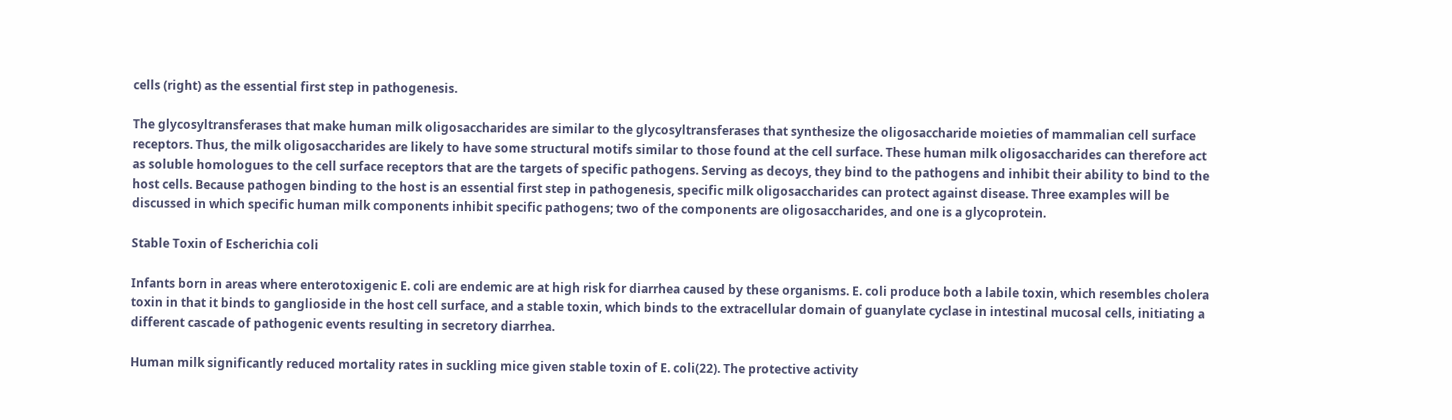cells (right) as the essential first step in pathogenesis.

The glycosyltransferases that make human milk oligosaccharides are similar to the glycosyltransferases that synthesize the oligosaccharide moieties of mammalian cell surface receptors. Thus, the milk oligosaccharides are likely to have some structural motifs similar to those found at the cell surface. These human milk oligosaccharides can therefore act as soluble homologues to the cell surface receptors that are the targets of specific pathogens. Serving as decoys, they bind to the pathogens and inhibit their ability to bind to the host cells. Because pathogen binding to the host is an essential first step in pathogenesis, specific milk oligosaccharides can protect against disease. Three examples will be discussed in which specific human milk components inhibit specific pathogens; two of the components are oligosaccharides, and one is a glycoprotein.

Stable Toxin of Escherichia coli

Infants born in areas where enterotoxigenic E. coli are endemic are at high risk for diarrhea caused by these organisms. E. coli produce both a labile toxin, which resembles cholera toxin in that it binds to ganglioside in the host cell surface, and a stable toxin, which binds to the extracellular domain of guanylate cyclase in intestinal mucosal cells, initiating a different cascade of pathogenic events resulting in secretory diarrhea.

Human milk significantly reduced mortality rates in suckling mice given stable toxin of E. coli(22). The protective activity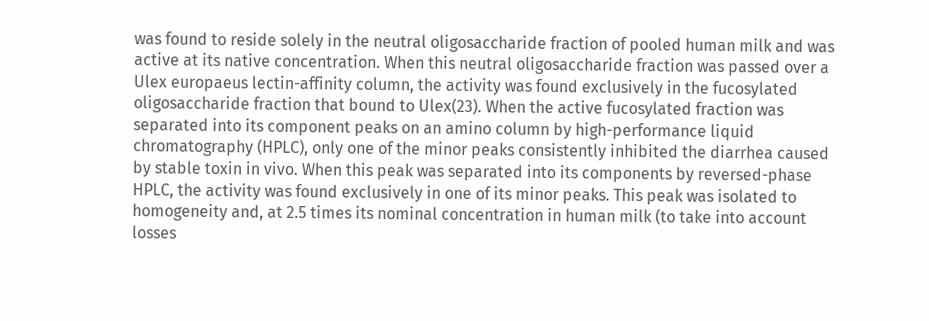was found to reside solely in the neutral oligosaccharide fraction of pooled human milk and was active at its native concentration. When this neutral oligosaccharide fraction was passed over a Ulex europaeus lectin-affinity column, the activity was found exclusively in the fucosylated oligosaccharide fraction that bound to Ulex(23). When the active fucosylated fraction was separated into its component peaks on an amino column by high-performance liquid chromatography (HPLC), only one of the minor peaks consistently inhibited the diarrhea caused by stable toxin in vivo. When this peak was separated into its components by reversed-phase HPLC, the activity was found exclusively in one of its minor peaks. This peak was isolated to homogeneity and, at 2.5 times its nominal concentration in human milk (to take into account losses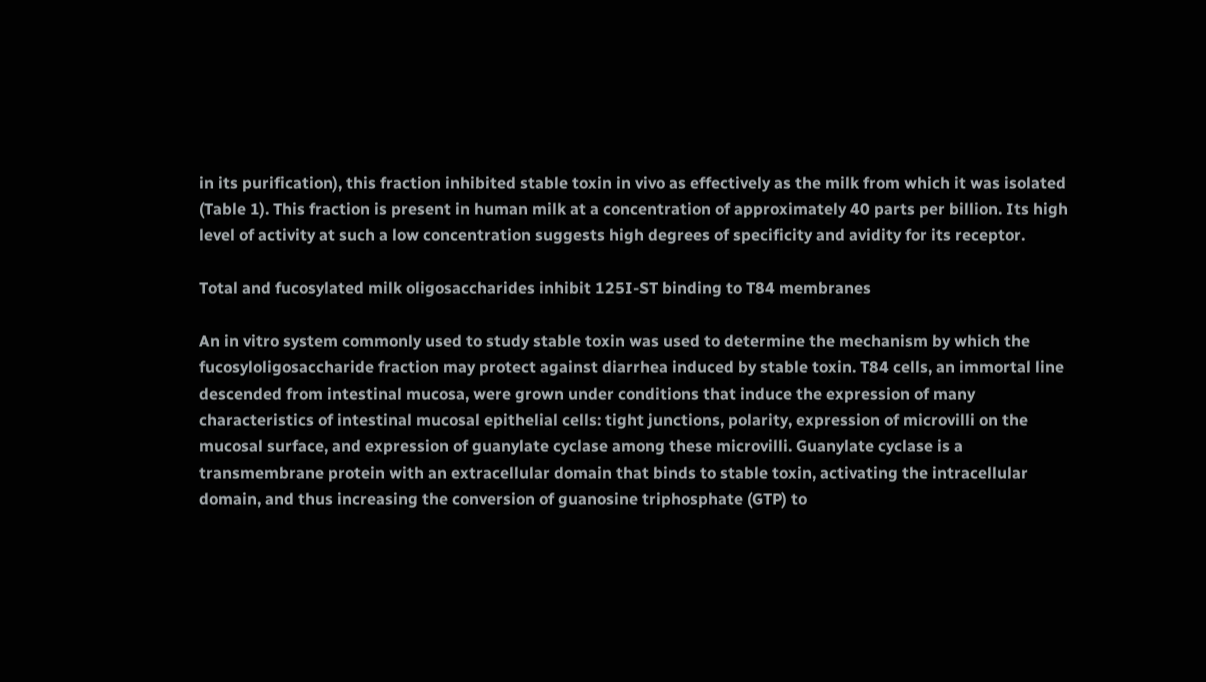in its purification), this fraction inhibited stable toxin in vivo as effectively as the milk from which it was isolated (Table 1). This fraction is present in human milk at a concentration of approximately 40 parts per billion. Its high level of activity at such a low concentration suggests high degrees of specificity and avidity for its receptor.

Total and fucosylated milk oligosaccharides inhibit 125I-ST binding to T84 membranes

An in vitro system commonly used to study stable toxin was used to determine the mechanism by which the fucosyloligosaccharide fraction may protect against diarrhea induced by stable toxin. T84 cells, an immortal line descended from intestinal mucosa, were grown under conditions that induce the expression of many characteristics of intestinal mucosal epithelial cells: tight junctions, polarity, expression of microvilli on the mucosal surface, and expression of guanylate cyclase among these microvilli. Guanylate cyclase is a transmembrane protein with an extracellular domain that binds to stable toxin, activating the intracellular domain, and thus increasing the conversion of guanosine triphosphate (GTP) to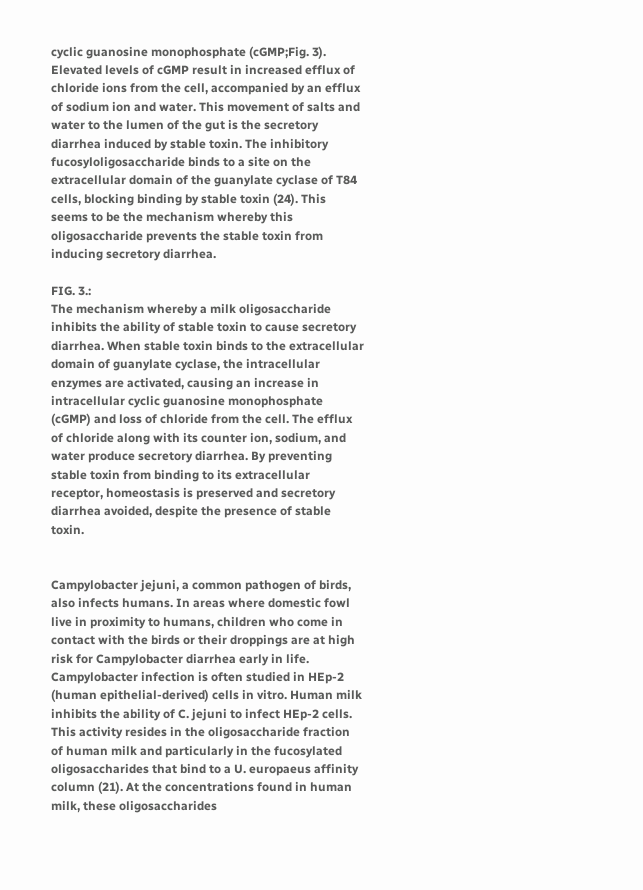cyclic guanosine monophosphate (cGMP;Fig. 3). Elevated levels of cGMP result in increased efflux of chloride ions from the cell, accompanied by an efflux of sodium ion and water. This movement of salts and water to the lumen of the gut is the secretory diarrhea induced by stable toxin. The inhibitory fucosyloligosaccharide binds to a site on the extracellular domain of the guanylate cyclase of T84 cells, blocking binding by stable toxin (24). This seems to be the mechanism whereby this oligosaccharide prevents the stable toxin from inducing secretory diarrhea.

FIG. 3.:
The mechanism whereby a milk oligosaccharide inhibits the ability of stable toxin to cause secretory diarrhea. When stable toxin binds to the extracellular domain of guanylate cyclase, the intracellular enzymes are activated, causing an increase in intracellular cyclic guanosine monophosphate (cGMP) and loss of chloride from the cell. The efflux of chloride along with its counter ion, sodium, and water produce secretory diarrhea. By preventing stable toxin from binding to its extracellular receptor, homeostasis is preserved and secretory diarrhea avoided, despite the presence of stable toxin.


Campylobacter jejuni, a common pathogen of birds, also infects humans. In areas where domestic fowl live in proximity to humans, children who come in contact with the birds or their droppings are at high risk for Campylobacter diarrhea early in life. Campylobacter infection is often studied in HEp-2 (human epithelial-derived) cells in vitro. Human milk inhibits the ability of C. jejuni to infect HEp-2 cells. This activity resides in the oligosaccharide fraction of human milk and particularly in the fucosylated oligosaccharides that bind to a U. europaeus affinity column (21). At the concentrations found in human milk, these oligosaccharides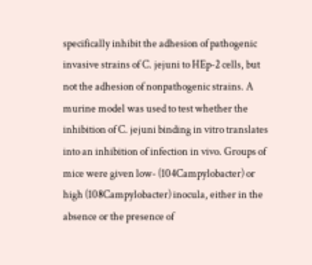specifically inhibit the adhesion of pathogenic invasive strains of C. jejuni to HEp-2 cells, but not the adhesion of nonpathogenic strains. A murine model was used to test whether the inhibition of C. jejuni binding in vitro translates into an inhibition of infection in vivo. Groups of mice were given low- (104Campylobacter) or high (108Campylobacter) inocula, either in the absence or the presence of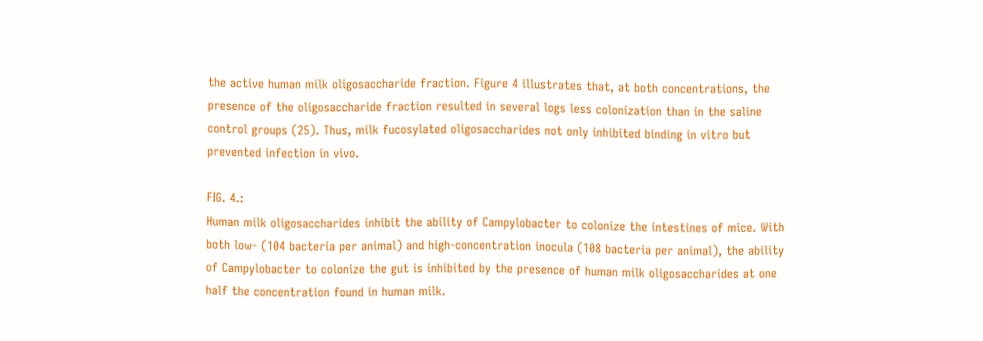the active human milk oligosaccharide fraction. Figure 4 illustrates that, at both concentrations, the presence of the oligosaccharide fraction resulted in several logs less colonization than in the saline control groups (25). Thus, milk fucosylated oligosaccharides not only inhibited binding in vitro but prevented infection in vivo.

FIG. 4.:
Human milk oligosaccharides inhibit the ability of Campylobacter to colonize the intestines of mice. With both low- (104 bacteria per animal) and high-concentration inocula (108 bacteria per animal), the ability of Campylobacter to colonize the gut is inhibited by the presence of human milk oligosaccharides at one half the concentration found in human milk.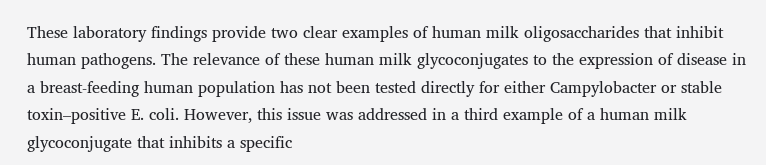These laboratory findings provide two clear examples of human milk oligosaccharides that inhibit human pathogens. The relevance of these human milk glycoconjugates to the expression of disease in a breast-feeding human population has not been tested directly for either Campylobacter or stable toxin–positive E. coli. However, this issue was addressed in a third example of a human milk glycoconjugate that inhibits a specific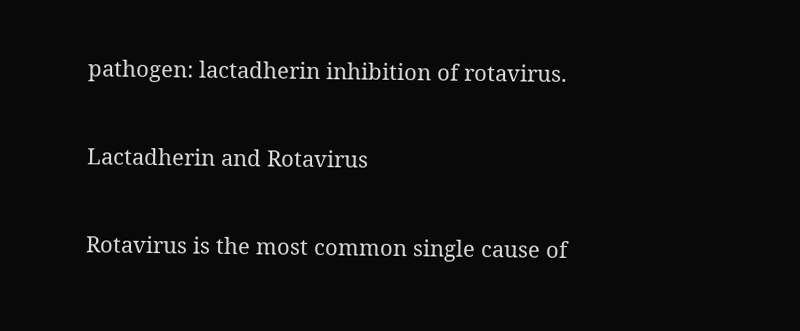pathogen: lactadherin inhibition of rotavirus.

Lactadherin and Rotavirus

Rotavirus is the most common single cause of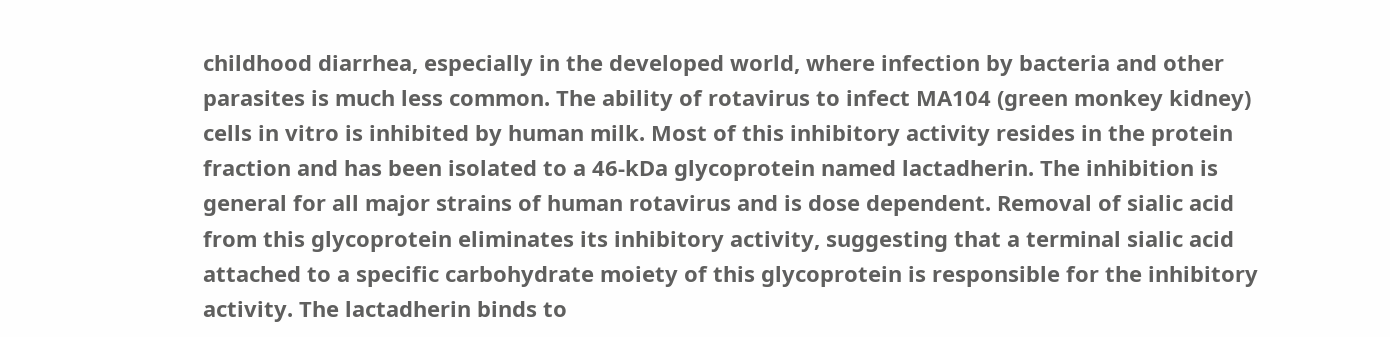childhood diarrhea, especially in the developed world, where infection by bacteria and other parasites is much less common. The ability of rotavirus to infect MA104 (green monkey kidney) cells in vitro is inhibited by human milk. Most of this inhibitory activity resides in the protein fraction and has been isolated to a 46-kDa glycoprotein named lactadherin. The inhibition is general for all major strains of human rotavirus and is dose dependent. Removal of sialic acid from this glycoprotein eliminates its inhibitory activity, suggesting that a terminal sialic acid attached to a specific carbohydrate moiety of this glycoprotein is responsible for the inhibitory activity. The lactadherin binds to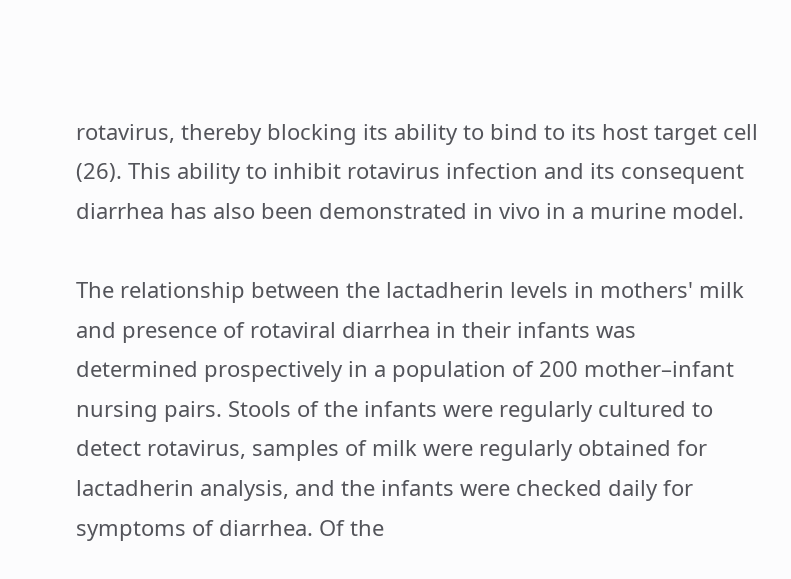rotavirus, thereby blocking its ability to bind to its host target cell (26). This ability to inhibit rotavirus infection and its consequent diarrhea has also been demonstrated in vivo in a murine model.

The relationship between the lactadherin levels in mothers' milk and presence of rotaviral diarrhea in their infants was determined prospectively in a population of 200 mother–infant nursing pairs. Stools of the infants were regularly cultured to detect rotavirus, samples of milk were regularly obtained for lactadherin analysis, and the infants were checked daily for symptoms of diarrhea. Of the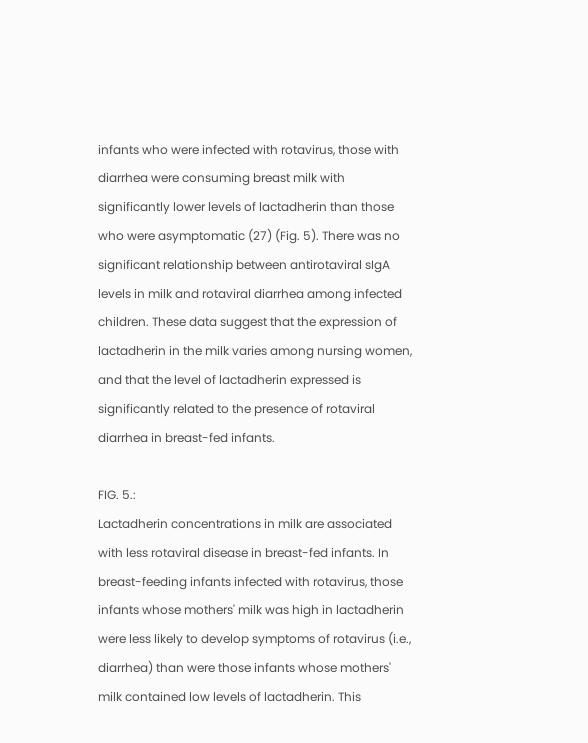infants who were infected with rotavirus, those with diarrhea were consuming breast milk with significantly lower levels of lactadherin than those who were asymptomatic (27) (Fig. 5). There was no significant relationship between antirotaviral sIgA levels in milk and rotaviral diarrhea among infected children. These data suggest that the expression of lactadherin in the milk varies among nursing women, and that the level of lactadherin expressed is significantly related to the presence of rotaviral diarrhea in breast-fed infants.

FIG. 5.:
Lactadherin concentrations in milk are associated with less rotaviral disease in breast-fed infants. In breast-feeding infants infected with rotavirus, those infants whose mothers' milk was high in lactadherin were less likely to develop symptoms of rotavirus (i.e., diarrhea) than were those infants whose mothers' milk contained low levels of lactadherin. This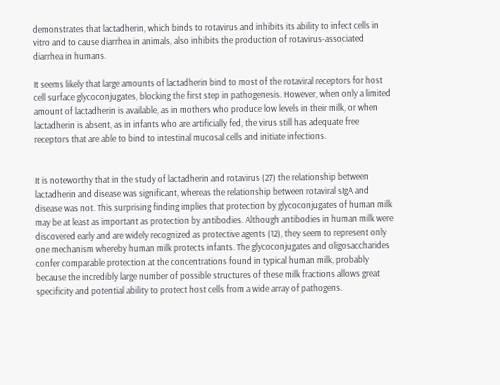demonstrates that lactadherin, which binds to rotavirus and inhibits its ability to infect cells in vitro and to cause diarrhea in animals, also inhibits the production of rotavirus-associated diarrhea in humans.

It seems likely that large amounts of lactadherin bind to most of the rotaviral receptors for host cell surface glycoconjugates, blocking the first step in pathogenesis. However, when only a limited amount of lactadherin is available, as in mothers who produce low levels in their milk, or when lactadherin is absent, as in infants who are artificially fed, the virus still has adequate free receptors that are able to bind to intestinal mucosal cells and initiate infections.


It is noteworthy that in the study of lactadherin and rotavirus (27) the relationship between lactadherin and disease was significant, whereas the relationship between rotaviral sIgA and disease was not. This surprising finding implies that protection by glycoconjugates of human milk may be at least as important as protection by antibodies. Although antibodies in human milk were discovered early and are widely recognized as protective agents (12), they seem to represent only one mechanism whereby human milk protects infants. The glycoconjugates and oligosaccharides confer comparable protection at the concentrations found in typical human milk, probably because the incredibly large number of possible structures of these milk fractions allows great specificity and potential ability to protect host cells from a wide array of pathogens.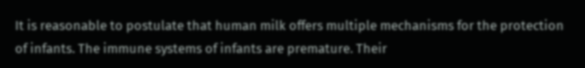It is reasonable to postulate that human milk offers multiple mechanisms for the protection of infants. The immune systems of infants are premature. Their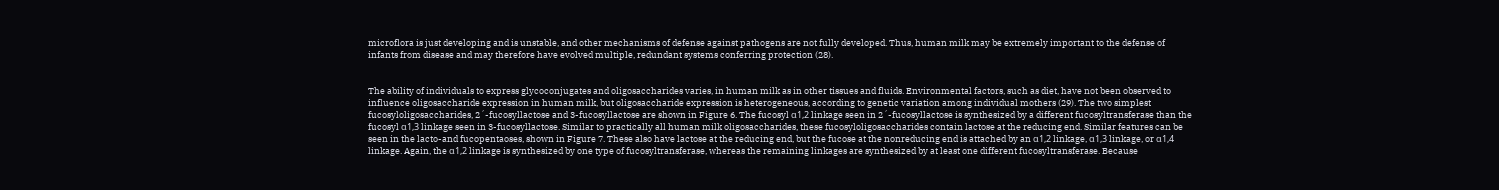microflora is just developing and is unstable, and other mechanisms of defense against pathogens are not fully developed. Thus, human milk may be extremely important to the defense of infants from disease and may therefore have evolved multiple, redundant systems conferring protection (28).


The ability of individuals to express glycoconjugates and oligosaccharides varies, in human milk as in other tissues and fluids. Environmental factors, such as diet, have not been observed to influence oligosaccharide expression in human milk, but oligosaccharide expression is heterogeneous, according to genetic variation among individual mothers (29). The two simplest fucosyloligosaccharides, 2´-fucosyllactose and 3-fucosyllactose are shown in Figure 6. The fucosyl α1,2 linkage seen in 2´-fucosyllactose is synthesized by a different fucosyltransferase than the fucosyl α1,3 linkage seen in 3-fucosyllactose. Similar to practically all human milk oligosaccharides, these fucosyloligosaccharides contain lactose at the reducing end. Similar features can be seen in the lacto-and fucopentaoses, shown in Figure 7. These also have lactose at the reducing end, but the fucose at the nonreducing end is attached by an α1,2 linkage, α1,3 linkage, or α1,4 linkage. Again, the α1,2 linkage is synthesized by one type of fucosyltransferase, whereas the remaining linkages are synthesized by at least one different fucosyltransferase. Because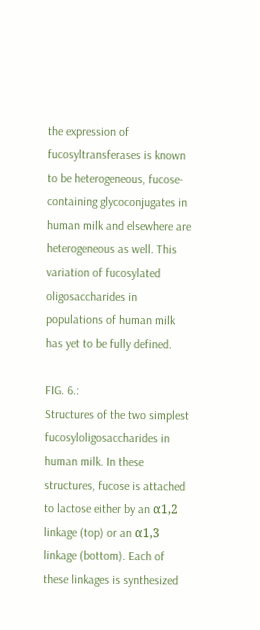the expression of fucosyltransferases is known to be heterogeneous, fucose-containing glycoconjugates in human milk and elsewhere are heterogeneous as well. This variation of fucosylated oligosaccharides in populations of human milk has yet to be fully defined.

FIG. 6.:
Structures of the two simplest fucosyloligosaccharides in human milk. In these structures, fucose is attached to lactose either by an α1,2 linkage (top) or an α1,3 linkage (bottom). Each of these linkages is synthesized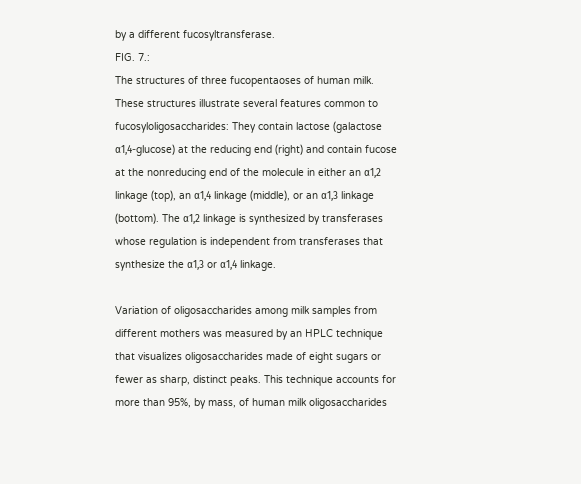by a different fucosyltransferase.
FIG. 7.:
The structures of three fucopentaoses of human milk. These structures illustrate several features common to fucosyloligosaccharides: They contain lactose (galactose α1,4-glucose) at the reducing end (right) and contain fucose at the nonreducing end of the molecule in either an α1,2 linkage (top), an α1,4 linkage (middle), or an α1,3 linkage (bottom). The α1,2 linkage is synthesized by transferases whose regulation is independent from transferases that synthesize the α1,3 or α1,4 linkage.

Variation of oligosaccharides among milk samples from different mothers was measured by an HPLC technique that visualizes oligosaccharides made of eight sugars or fewer as sharp, distinct peaks. This technique accounts for more than 95%, by mass, of human milk oligosaccharides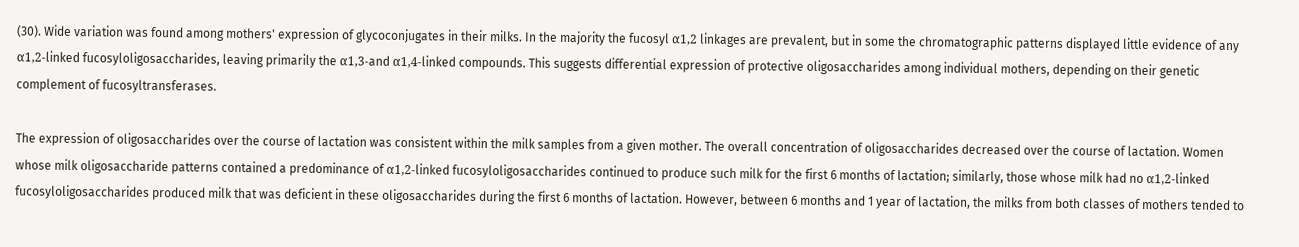(30). Wide variation was found among mothers' expression of glycoconjugates in their milks. In the majority the fucosyl α1,2 linkages are prevalent, but in some the chromatographic patterns displayed little evidence of any α1,2-linked fucosyloligosaccharides, leaving primarily the α1,3-and α1,4-linked compounds. This suggests differential expression of protective oligosaccharides among individual mothers, depending on their genetic complement of fucosyltransferases.

The expression of oligosaccharides over the course of lactation was consistent within the milk samples from a given mother. The overall concentration of oligosaccharides decreased over the course of lactation. Women whose milk oligosaccharide patterns contained a predominance of α1,2-linked fucosyloligosaccharides continued to produce such milk for the first 6 months of lactation; similarly, those whose milk had no α1,2-linked fucosyloligosaccharides produced milk that was deficient in these oligosaccharides during the first 6 months of lactation. However, between 6 months and 1 year of lactation, the milks from both classes of mothers tended to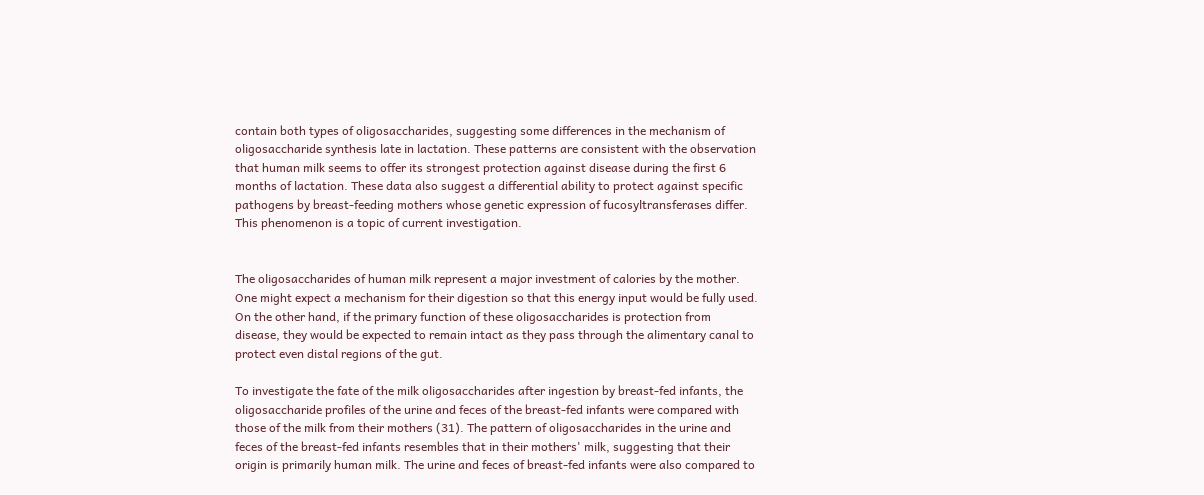contain both types of oligosaccharides, suggesting some differences in the mechanism of oligosaccharide synthesis late in lactation. These patterns are consistent with the observation that human milk seems to offer its strongest protection against disease during the first 6 months of lactation. These data also suggest a differential ability to protect against specific pathogens by breast-feeding mothers whose genetic expression of fucosyltransferases differ. This phenomenon is a topic of current investigation.


The oligosaccharides of human milk represent a major investment of calories by the mother. One might expect a mechanism for their digestion so that this energy input would be fully used. On the other hand, if the primary function of these oligosaccharides is protection from disease, they would be expected to remain intact as they pass through the alimentary canal to protect even distal regions of the gut.

To investigate the fate of the milk oligosaccharides after ingestion by breast-fed infants, the oligosaccharide profiles of the urine and feces of the breast-fed infants were compared with those of the milk from their mothers (31). The pattern of oligosaccharides in the urine and feces of the breast-fed infants resembles that in their mothers' milk, suggesting that their origin is primarily human milk. The urine and feces of breast-fed infants were also compared to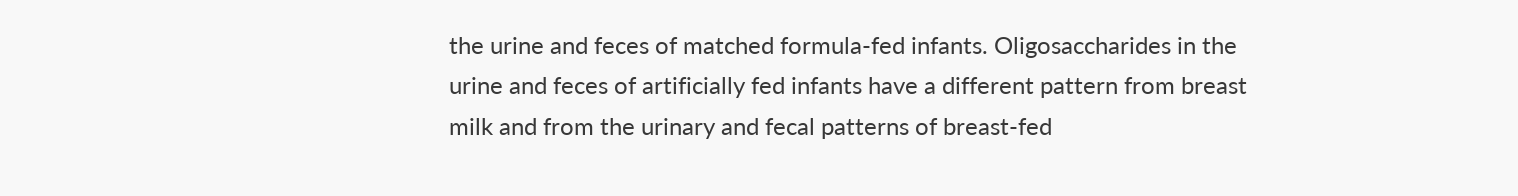the urine and feces of matched formula-fed infants. Oligosaccharides in the urine and feces of artificially fed infants have a different pattern from breast milk and from the urinary and fecal patterns of breast-fed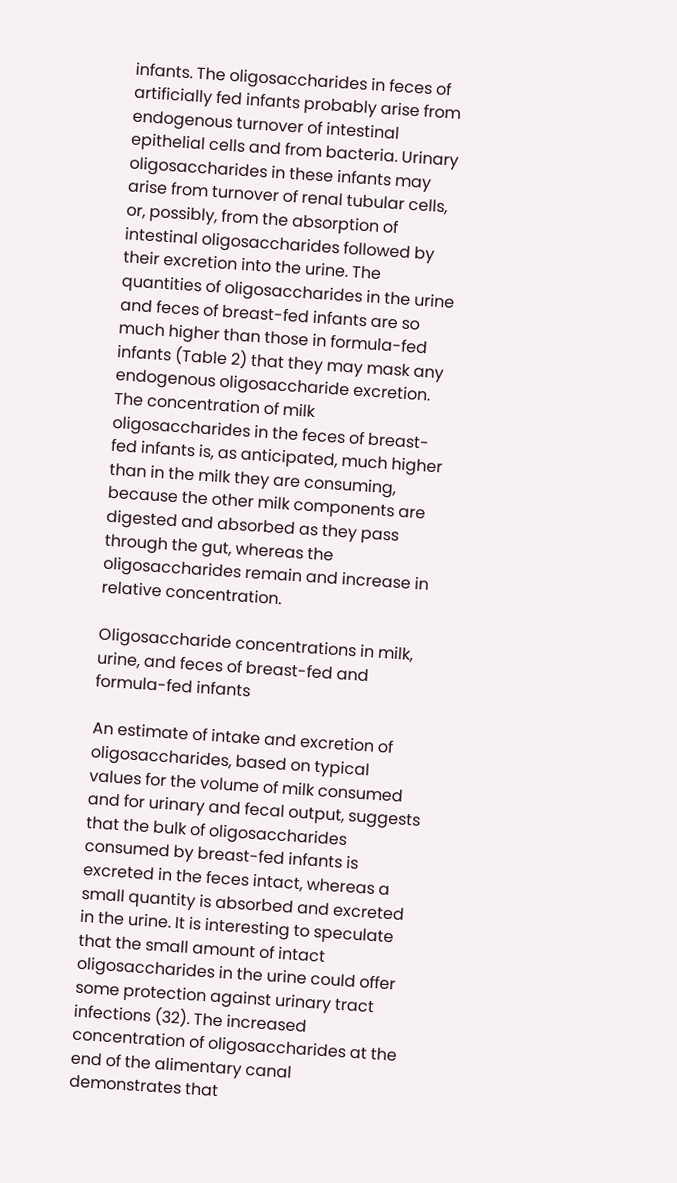infants. The oligosaccharides in feces of artificially fed infants probably arise from endogenous turnover of intestinal epithelial cells and from bacteria. Urinary oligosaccharides in these infants may arise from turnover of renal tubular cells, or, possibly, from the absorption of intestinal oligosaccharides followed by their excretion into the urine. The quantities of oligosaccharides in the urine and feces of breast-fed infants are so much higher than those in formula-fed infants (Table 2) that they may mask any endogenous oligosaccharide excretion. The concentration of milk oligosaccharides in the feces of breast-fed infants is, as anticipated, much higher than in the milk they are consuming, because the other milk components are digested and absorbed as they pass through the gut, whereas the oligosaccharides remain and increase in relative concentration.

Oligosaccharide concentrations in milk, urine, and feces of breast-fed and formula-fed infants

An estimate of intake and excretion of oligosaccharides, based on typical values for the volume of milk consumed and for urinary and fecal output, suggests that the bulk of oligosaccharides consumed by breast-fed infants is excreted in the feces intact, whereas a small quantity is absorbed and excreted in the urine. It is interesting to speculate that the small amount of intact oligosaccharides in the urine could offer some protection against urinary tract infections (32). The increased concentration of oligosaccharides at the end of the alimentary canal demonstrates that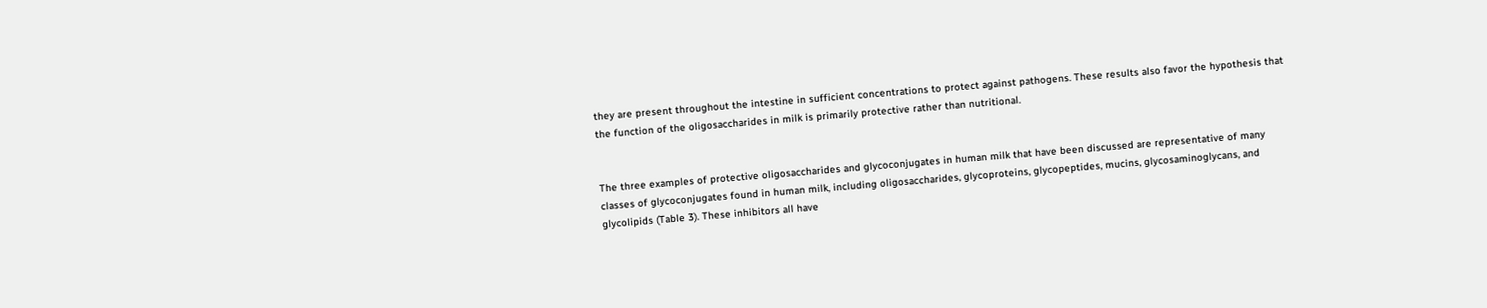they are present throughout the intestine in sufficient concentrations to protect against pathogens. These results also favor the hypothesis that the function of the oligosaccharides in milk is primarily protective rather than nutritional.


The three examples of protective oligosaccharides and glycoconjugates in human milk that have been discussed are representative of many classes of glycoconjugates found in human milk, including oligosaccharides, glycoproteins, glycopeptides, mucins, glycosaminoglycans, and glycolipids (Table 3). These inhibitors all have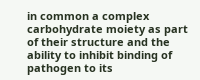in common a complex carbohydrate moiety as part of their structure and the ability to inhibit binding of pathogen to its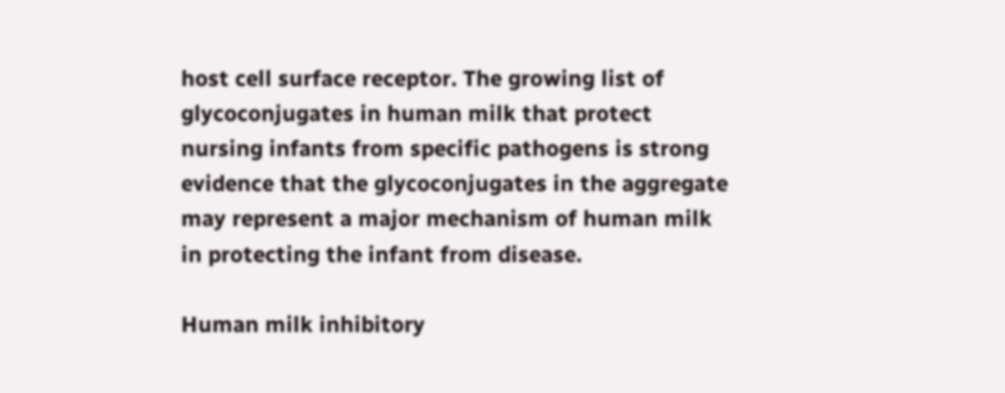host cell surface receptor. The growing list of glycoconjugates in human milk that protect nursing infants from specific pathogens is strong evidence that the glycoconjugates in the aggregate may represent a major mechanism of human milk in protecting the infant from disease.

Human milk inhibitory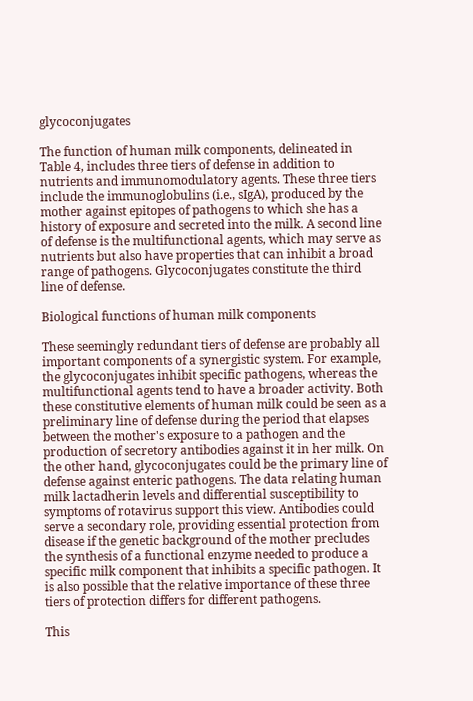glycoconjugates

The function of human milk components, delineated in Table 4, includes three tiers of defense in addition to nutrients and immunomodulatory agents. These three tiers include the immunoglobulins (i.e., sIgA), produced by the mother against epitopes of pathogens to which she has a history of exposure and secreted into the milk. A second line of defense is the multifunctional agents, which may serve as nutrients but also have properties that can inhibit a broad range of pathogens. Glycoconjugates constitute the third line of defense.

Biological functions of human milk components

These seemingly redundant tiers of defense are probably all important components of a synergistic system. For example, the glycoconjugates inhibit specific pathogens, whereas the multifunctional agents tend to have a broader activity. Both these constitutive elements of human milk could be seen as a preliminary line of defense during the period that elapses between the mother's exposure to a pathogen and the production of secretory antibodies against it in her milk. On the other hand, glycoconjugates could be the primary line of defense against enteric pathogens. The data relating human milk lactadherin levels and differential susceptibility to symptoms of rotavirus support this view. Antibodies could serve a secondary role, providing essential protection from disease if the genetic background of the mother precludes the synthesis of a functional enzyme needed to produce a specific milk component that inhibits a specific pathogen. It is also possible that the relative importance of these three tiers of protection differs for different pathogens.

This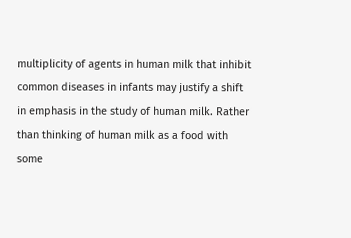multiplicity of agents in human milk that inhibit common diseases in infants may justify a shift in emphasis in the study of human milk. Rather than thinking of human milk as a food with some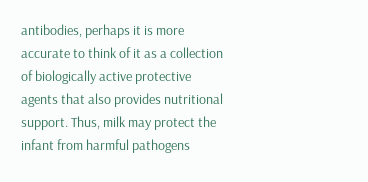antibodies, perhaps it is more accurate to think of it as a collection of biologically active protective agents that also provides nutritional support. Thus, milk may protect the infant from harmful pathogens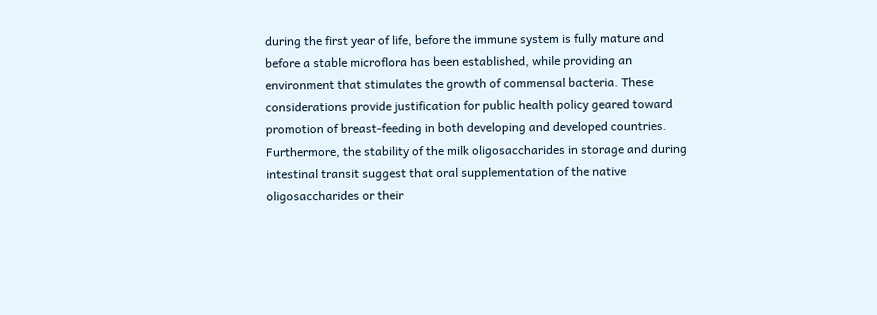during the first year of life, before the immune system is fully mature and before a stable microflora has been established, while providing an environment that stimulates the growth of commensal bacteria. These considerations provide justification for public health policy geared toward promotion of breast-feeding in both developing and developed countries. Furthermore, the stability of the milk oligosaccharides in storage and during intestinal transit suggest that oral supplementation of the native oligosaccharides or their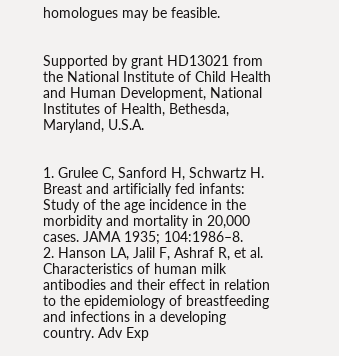homologues may be feasible.


Supported by grant HD13021 from the National Institute of Child Health and Human Development, National Institutes of Health, Bethesda, Maryland, U.S.A.


1. Grulee C, Sanford H, Schwartz H. Breast and artificially fed infants: Study of the age incidence in the morbidity and mortality in 20,000 cases. JAMA 1935; 104:1986–8.
2. Hanson LA, Jalil F, Ashraf R, et al. Characteristics of human milk antibodies and their effect in relation to the epidemiology of breastfeeding and infections in a developing country. Adv Exp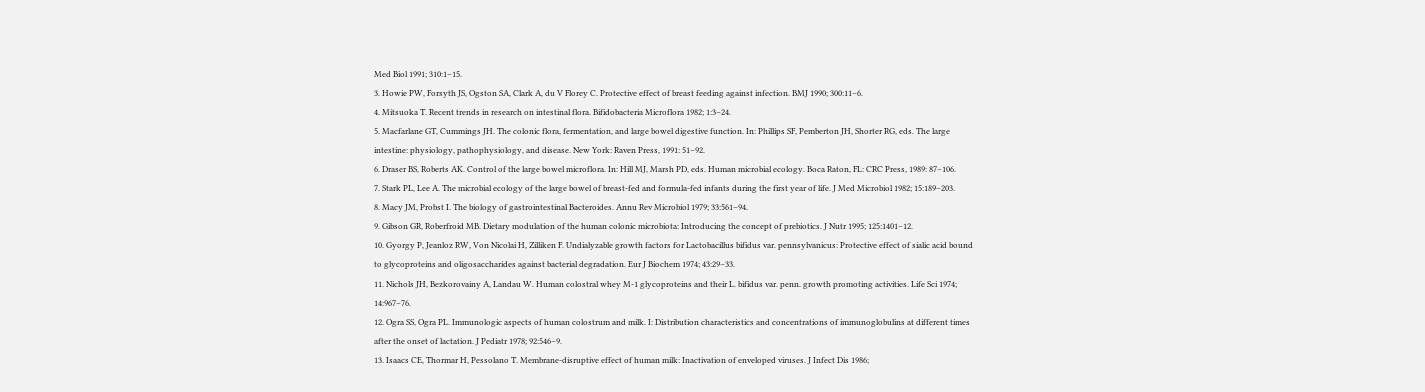Med Biol 1991; 310:1–15.
3. Howie PW, Forsyth JS, Ogston SA, Clark A, du V Florey C. Protective effect of breast feeding against infection. BMJ 1990; 300:11–6.
4. Mitsuoka T. Recent trends in research on intestinal flora. Bifidobacteria Microflora 1982; 1:3–24.
5. Macfarlane GT, Cummings JH. The colonic flora, fermentation, and large bowel digestive function. In: Phillips SF, Pemberton JH, Shorter RG, eds. The large intestine: physiology, pathophysiology, and disease. New York: Raven Press, 1991: 51–92.
6. Draser BS, Roberts AK. Control of the large bowel microflora. In: Hill MJ, Marsh PD, eds. Human microbial ecology. Boca Raton, FL: CRC Press, 1989: 87–106.
7. Stark PL, Lee A. The microbial ecology of the large bowel of breast-fed and formula-fed infants during the first year of life. J Med Microbiol 1982; 15:189–203.
8. Macy JM, Probst I. The biology of gastrointestinal Bacteroides. Annu Rev Microbiol 1979; 33:561–94.
9. Gibson GR, Roberfroid MB. Dietary modulation of the human colonic microbiota: Introducing the concept of prebiotics. J Nutr 1995; 125:1401–12.
10. Gyorgy P, Jeanloz RW, Von Nicolai H, Zilliken F. Undialyzable growth factors for Lactobacillus bifidus var. pennsylvanicus: Protective effect of sialic acid bound to glycoproteins and oligosaccharides against bacterial degradation. Eur J Biochem 1974; 43:29–33.
11. Nichols JH, Bezkorovainy A, Landau W. Human colostral whey M-1 glycoproteins and their L. bifidus var. penn. growth promoting activities. Life Sci 1974; 14:967–76.
12. Ogra SS, Ogra PL. Immunologic aspects of human colostrum and milk. I: Distribution characteristics and concentrations of immunoglobulins at different times after the onset of lactation. J Pediatr 1978; 92:546–9.
13. Isaacs CE, Thormar H, Pessolano T. Membrane-disruptive effect of human milk: Inactivation of enveloped viruses. J Infect Dis 1986;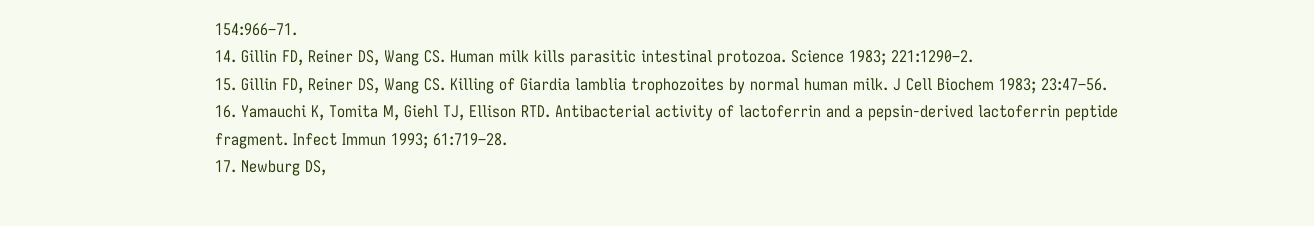154:966–71.
14. Gillin FD, Reiner DS, Wang CS. Human milk kills parasitic intestinal protozoa. Science 1983; 221:1290–2.
15. Gillin FD, Reiner DS, Wang CS. Killing of Giardia lamblia trophozoites by normal human milk. J Cell Biochem 1983; 23:47–56.
16. Yamauchi K, Tomita M, Giehl TJ, Ellison RTD. Antibacterial activity of lactoferrin and a pepsin-derived lactoferrin peptide fragment. Infect Immun 1993; 61:719–28.
17. Newburg DS,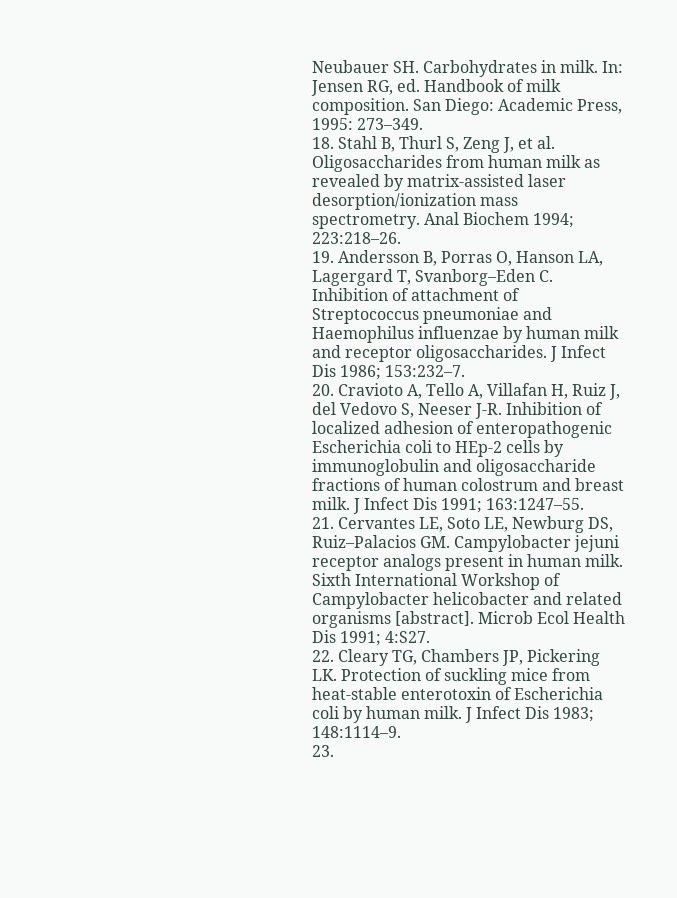Neubauer SH. Carbohydrates in milk. In: Jensen RG, ed. Handbook of milk composition. San Diego: Academic Press, 1995: 273–349.
18. Stahl B, Thurl S, Zeng J, et al. Oligosaccharides from human milk as revealed by matrix-assisted laser desorption/ionization mass spectrometry. Anal Biochem 1994; 223:218–26.
19. Andersson B, Porras O, Hanson LA, Lagergard T, Svanborg–Eden C. Inhibition of attachment of Streptococcus pneumoniae and Haemophilus influenzae by human milk and receptor oligosaccharides. J Infect Dis 1986; 153:232–7.
20. Cravioto A, Tello A, Villafan H, Ruiz J, del Vedovo S, Neeser J-R. Inhibition of localized adhesion of enteropathogenic Escherichia coli to HEp-2 cells by immunoglobulin and oligosaccharide fractions of human colostrum and breast milk. J Infect Dis 1991; 163:1247–55.
21. Cervantes LE, Soto LE, Newburg DS, Ruiz–Palacios GM. Campylobacter jejuni receptor analogs present in human milk. Sixth International Workshop of Campylobacter helicobacter and related organisms [abstract]. Microb Ecol Health Dis 1991; 4:S27.
22. Cleary TG, Chambers JP, Pickering LK. Protection of suckling mice from heat-stable enterotoxin of Escherichia coli by human milk. J Infect Dis 1983; 148:1114–9.
23.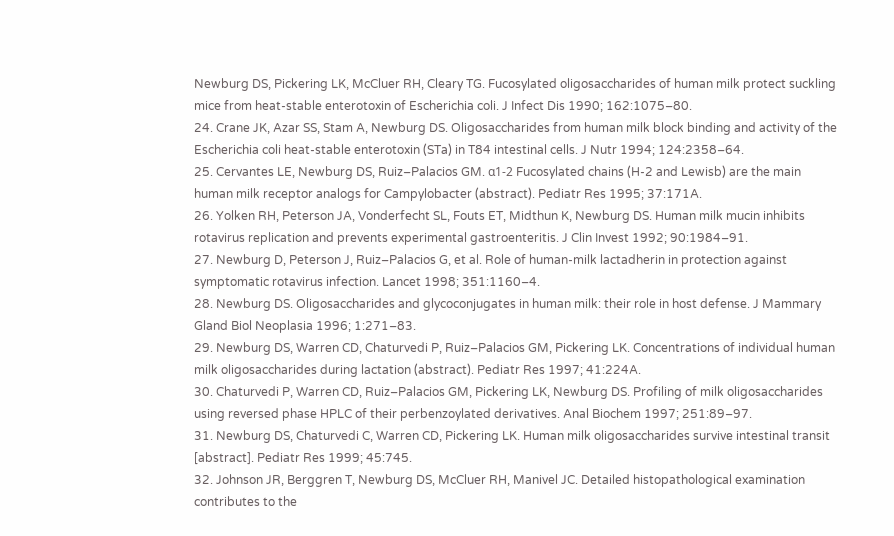Newburg DS, Pickering LK, McCluer RH, Cleary TG. Fucosylated oligosaccharides of human milk protect suckling mice from heat-stable enterotoxin of Escherichia coli. J Infect Dis 1990; 162:1075–80.
24. Crane JK, Azar SS, Stam A, Newburg DS. Oligosaccharides from human milk block binding and activity of the Escherichia coli heat-stable enterotoxin (STa) in T84 intestinal cells. J Nutr 1994; 124:2358–64.
25. Cervantes LE, Newburg DS, Ruiz–Palacios GM. α1-2 Fucosylated chains (H-2 and Lewisb) are the main human milk receptor analogs for Campylobacter (abstract). Pediatr Res 1995; 37:171A.
26. Yolken RH, Peterson JA, Vonderfecht SL, Fouts ET, Midthun K, Newburg DS. Human milk mucin inhibits rotavirus replication and prevents experimental gastroenteritis. J Clin Invest 1992; 90:1984–91.
27. Newburg D, Peterson J, Ruiz–Palacios G, et al. Role of human-milk lactadherin in protection against symptomatic rotavirus infection. Lancet 1998; 351:1160–4.
28. Newburg DS. Oligosaccharides and glycoconjugates in human milk: their role in host defense. J Mammary Gland Biol Neoplasia 1996; 1:271–83.
29. Newburg DS, Warren CD, Chaturvedi P, Ruiz–Palacios GM, Pickering LK. Concentrations of individual human milk oligosaccharides during lactation (abstract). Pediatr Res 1997; 41:224A.
30. Chaturvedi P, Warren CD, Ruiz–Palacios GM, Pickering LK, Newburg DS. Profiling of milk oligosaccharides using reversed phase HPLC of their perbenzoylated derivatives. Anal Biochem 1997; 251:89–97.
31. Newburg DS, Chaturvedi C, Warren CD, Pickering LK. Human milk oligosaccharides survive intestinal transit [abstract]. Pediatr Res 1999; 45:745.
32. Johnson JR, Berggren T, Newburg DS, McCluer RH, Manivel JC. Detailed histopathological examination contributes to the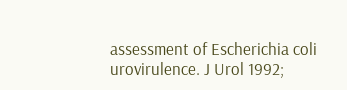assessment of Escherichia coli urovirulence. J Urol 1992;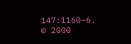147:1160–6.
© 2000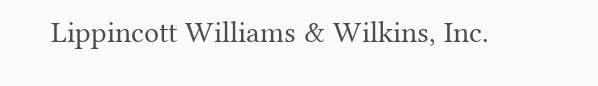Lippincott Williams & Wilkins, Inc.